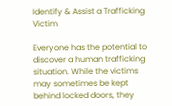Identify & Assist a Trafficking Victim

Everyone has the potential to discover a human trafficking situation. While the victims may sometimes be kept behind locked doors, they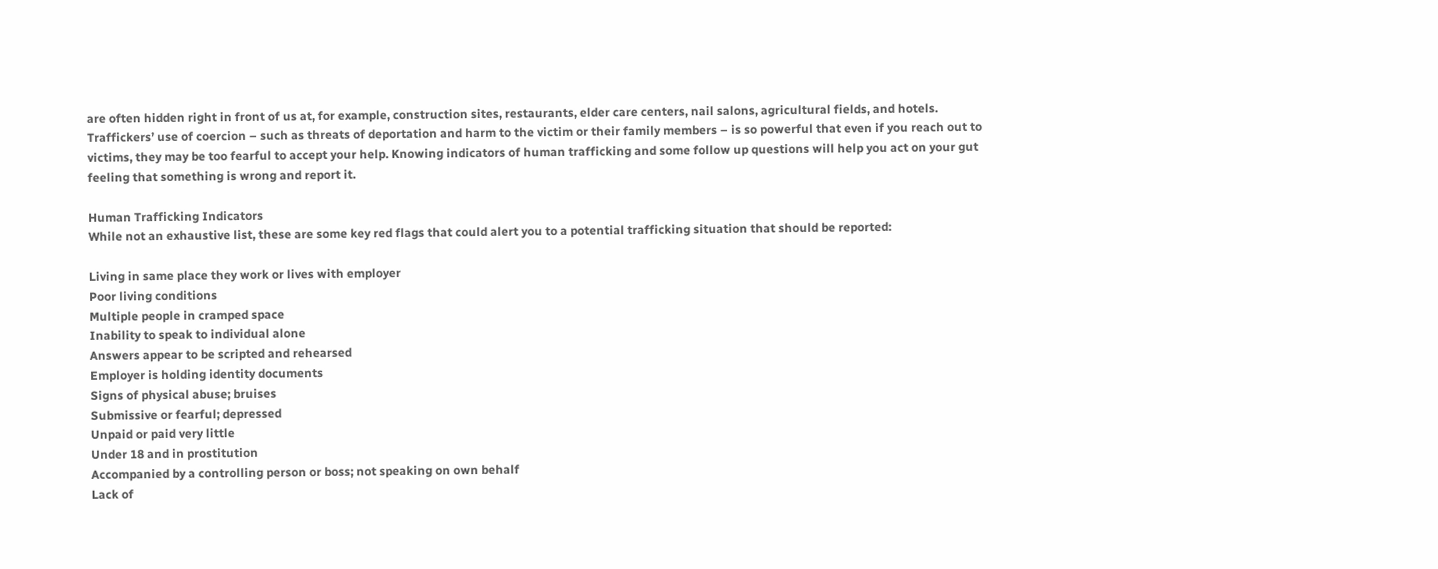are often hidden right in front of us at, for example, construction sites, restaurants, elder care centers, nail salons, agricultural fields, and hotels. Traffickers’ use of coercion – such as threats of deportation and harm to the victim or their family members – is so powerful that even if you reach out to victims, they may be too fearful to accept your help. Knowing indicators of human trafficking and some follow up questions will help you act on your gut feeling that something is wrong and report it.

Human Trafficking Indicators
While not an exhaustive list, these are some key red flags that could alert you to a potential trafficking situation that should be reported:

Living in same place they work or lives with employer
Poor living conditions
Multiple people in cramped space
Inability to speak to individual alone
Answers appear to be scripted and rehearsed
Employer is holding identity documents
Signs of physical abuse; bruises
Submissive or fearful; depressed
Unpaid or paid very little
Under 18 and in prostitution
Accompanied by a controlling person or boss; not speaking on own behalf
Lack of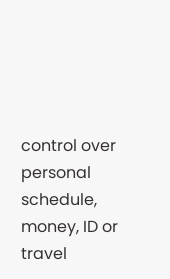control over personal schedule, money, ID or travel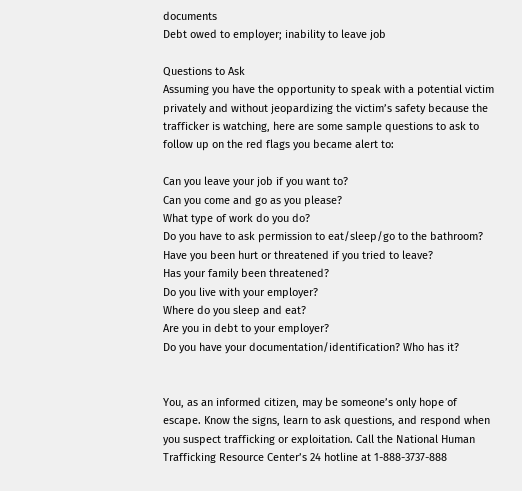documents
Debt owed to employer; inability to leave job

Questions to Ask
Assuming you have the opportunity to speak with a potential victim privately and without jeopardizing the victim’s safety because the trafficker is watching, here are some sample questions to ask to follow up on the red flags you became alert to:

Can you leave your job if you want to?
Can you come and go as you please?
What type of work do you do?
Do you have to ask permission to eat/sleep/go to the bathroom?
Have you been hurt or threatened if you tried to leave?
Has your family been threatened?
Do you live with your employer?
Where do you sleep and eat?
Are you in debt to your employer?
Do you have your documentation/identification? Who has it?


You, as an informed citizen, may be someone’s only hope of escape. Know the signs, learn to ask questions, and respond when you suspect trafficking or exploitation. Call the National Human Trafficking Resource Center’s 24 hotline at 1-888-3737-888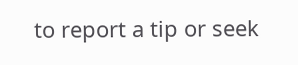to report a tip or seek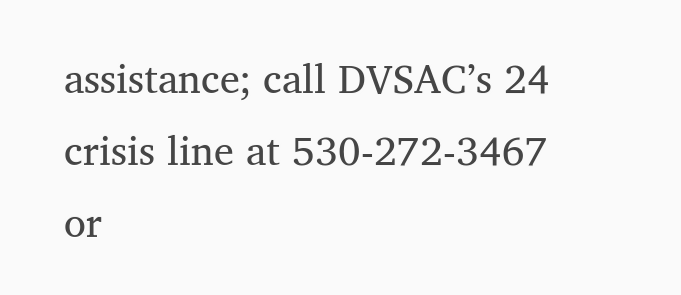assistance; call DVSAC’s 24 crisis line at 530-272-3467 or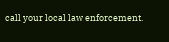call your local law enforcement.